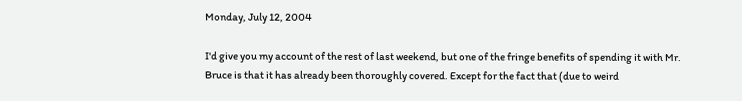Monday, July 12, 2004

I'd give you my account of the rest of last weekend, but one of the fringe benefits of spending it with Mr. Bruce is that it has already been thoroughly covered. Except for the fact that (due to weird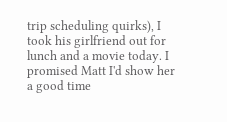trip scheduling quirks), I took his girlfriend out for lunch and a movie today. I promised Matt I'd show her a good time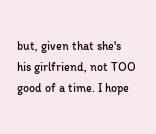but, given that she's his girlfriend, not TOO good of a time. I hope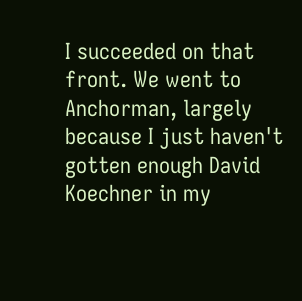I succeeded on that front. We went to Anchorman, largely because I just haven't gotten enough David Koechner in my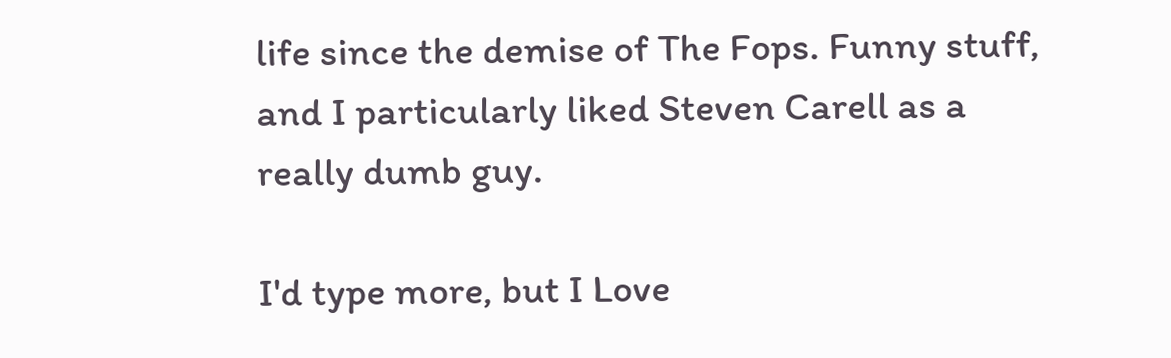life since the demise of The Fops. Funny stuff, and I particularly liked Steven Carell as a really dumb guy.

I'd type more, but I Love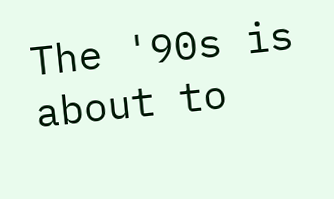The '90s is about to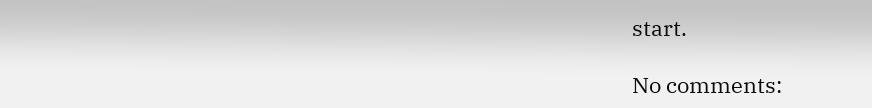start.

No comments: